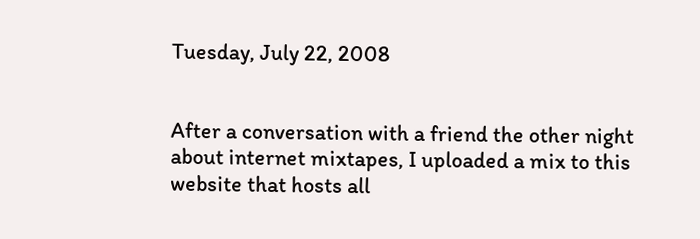Tuesday, July 22, 2008


After a conversation with a friend the other night about internet mixtapes, I uploaded a mix to this website that hosts all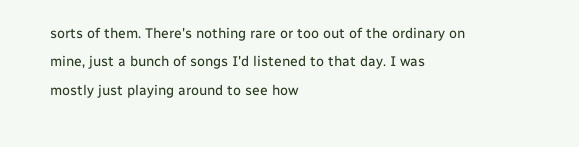sorts of them. There's nothing rare or too out of the ordinary on mine, just a bunch of songs I'd listened to that day. I was mostly just playing around to see how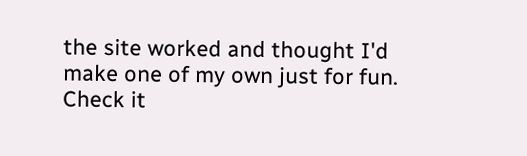the site worked and thought I'd make one of my own just for fun. Check it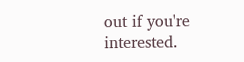out if you're interested.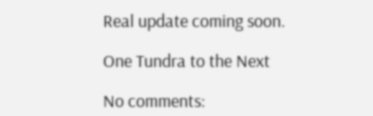Real update coming soon.

One Tundra to the Next

No comments: